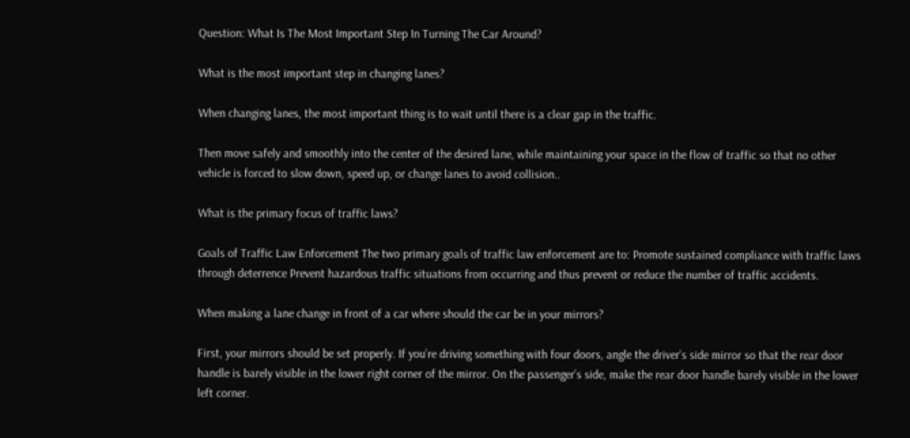Question: What Is The Most Important Step In Turning The Car Around?

What is the most important step in changing lanes?

When changing lanes, the most important thing is to wait until there is a clear gap in the traffic.

Then move safely and smoothly into the center of the desired lane, while maintaining your space in the flow of traffic so that no other vehicle is forced to slow down, speed up, or change lanes to avoid collision..

What is the primary focus of traffic laws?

Goals of Traffic Law Enforcement The two primary goals of traffic law enforcement are to: Promote sustained compliance with traffic laws through deterrence Prevent hazardous traffic situations from occurring and thus prevent or reduce the number of traffic accidents.

When making a lane change in front of a car where should the car be in your mirrors?

First, your mirrors should be set properly. If you’re driving something with four doors, angle the driver’s side mirror so that the rear door handle is barely visible in the lower right corner of the mirror. On the passenger’s side, make the rear door handle barely visible in the lower left corner.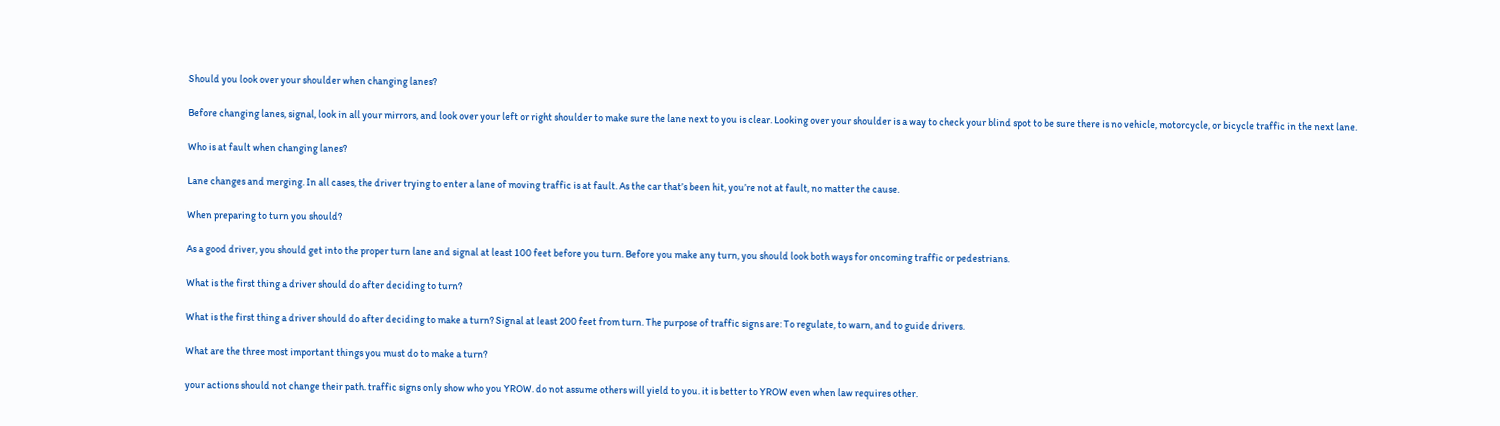Should you look over your shoulder when changing lanes?

Before changing lanes, signal, look in all your mirrors, and look over your left or right shoulder to make sure the lane next to you is clear. Looking over your shoulder is a way to check your blind spot to be sure there is no vehicle, motorcycle, or bicycle traffic in the next lane.

Who is at fault when changing lanes?

Lane changes and merging. In all cases, the driver trying to enter a lane of moving traffic is at fault. As the car that’s been hit, you’re not at fault, no matter the cause.

When preparing to turn you should?

As a good driver, you should get into the proper turn lane and signal at least 100 feet before you turn. Before you make any turn, you should look both ways for oncoming traffic or pedestrians.

What is the first thing a driver should do after deciding to turn?

What is the first thing a driver should do after deciding to make a turn? Signal at least 200 feet from turn. The purpose of traffic signs are: To regulate, to warn, and to guide drivers.

What are the three most important things you must do to make a turn?

your actions should not change their path. traffic signs only show who you YROW. do not assume others will yield to you. it is better to YROW even when law requires other.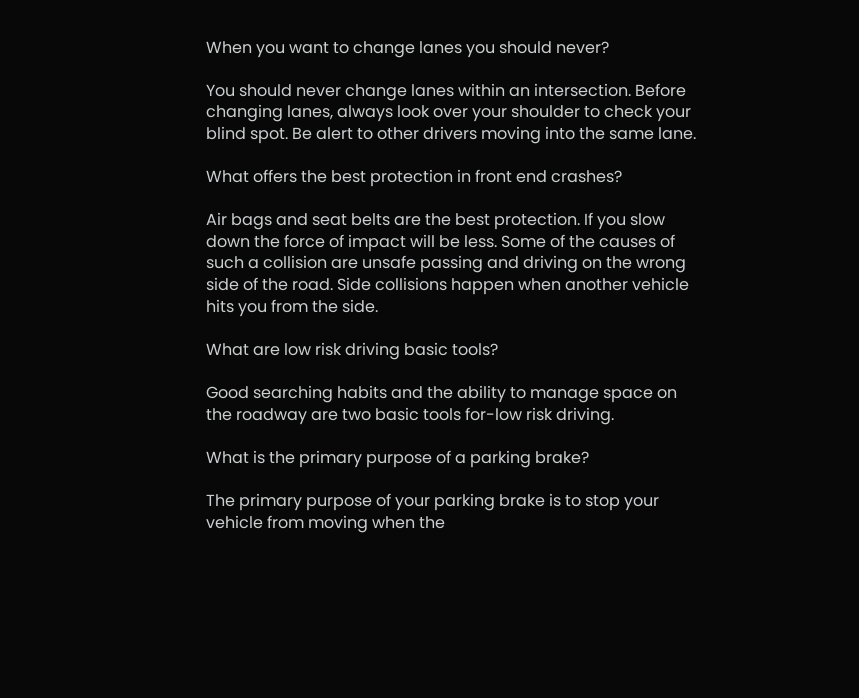When you want to change lanes you should never?

You should never change lanes within an intersection. Before changing lanes, always look over your shoulder to check your blind spot. Be alert to other drivers moving into the same lane.

What offers the best protection in front end crashes?

Air bags and seat belts are the best protection. If you slow down the force of impact will be less. Some of the causes of such a collision are unsafe passing and driving on the wrong side of the road. Side collisions happen when another vehicle hits you from the side.

What are low risk driving basic tools?

Good searching habits and the ability to manage space on the roadway are two basic tools for-low risk driving.

What is the primary purpose of a parking brake?

The primary purpose of your parking brake is to stop your vehicle from moving when the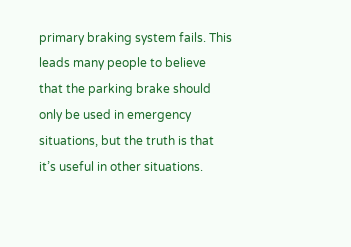primary braking system fails. This leads many people to believe that the parking brake should only be used in emergency situations, but the truth is that it’s useful in other situations.